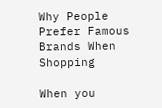Why People Prefer Famous Brands When Shopping

When you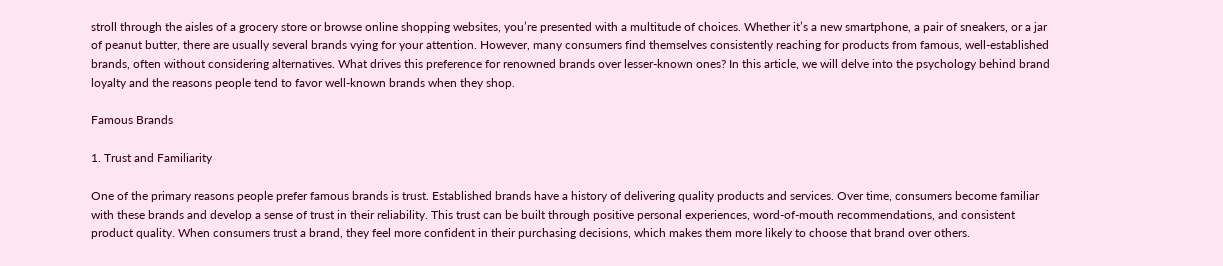stroll through the aisles of a grocery store or browse online shopping websites, you’re presented with a multitude of choices. Whether it’s a new smartphone, a pair of sneakers, or a jar of peanut butter, there are usually several brands vying for your attention. However, many consumers find themselves consistently reaching for products from famous, well-established brands, often without considering alternatives. What drives this preference for renowned brands over lesser-known ones? In this article, we will delve into the psychology behind brand loyalty and the reasons people tend to favor well-known brands when they shop.

Famous Brands

1. Trust and Familiarity

One of the primary reasons people prefer famous brands is trust. Established brands have a history of delivering quality products and services. Over time, consumers become familiar with these brands and develop a sense of trust in their reliability. This trust can be built through positive personal experiences, word-of-mouth recommendations, and consistent product quality. When consumers trust a brand, they feel more confident in their purchasing decisions, which makes them more likely to choose that brand over others.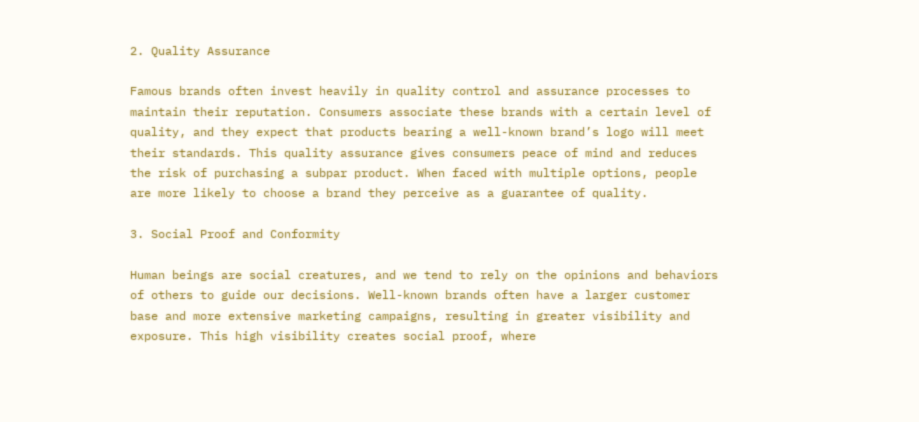2. Quality Assurance

Famous brands often invest heavily in quality control and assurance processes to maintain their reputation. Consumers associate these brands with a certain level of quality, and they expect that products bearing a well-known brand’s logo will meet their standards. This quality assurance gives consumers peace of mind and reduces the risk of purchasing a subpar product. When faced with multiple options, people are more likely to choose a brand they perceive as a guarantee of quality.

3. Social Proof and Conformity

Human beings are social creatures, and we tend to rely on the opinions and behaviors of others to guide our decisions. Well-known brands often have a larger customer base and more extensive marketing campaigns, resulting in greater visibility and exposure. This high visibility creates social proof, where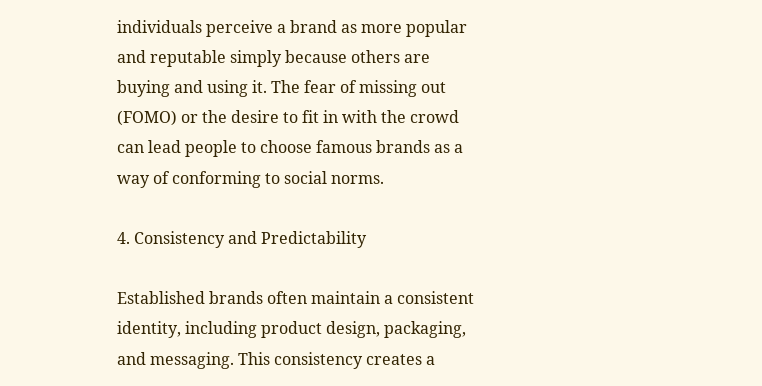individuals perceive a brand as more popular and reputable simply because others are buying and using it. The fear of missing out (FOMO) or the desire to fit in with the crowd can lead people to choose famous brands as a way of conforming to social norms.

4. Consistency and Predictability

Established brands often maintain a consistent identity, including product design, packaging, and messaging. This consistency creates a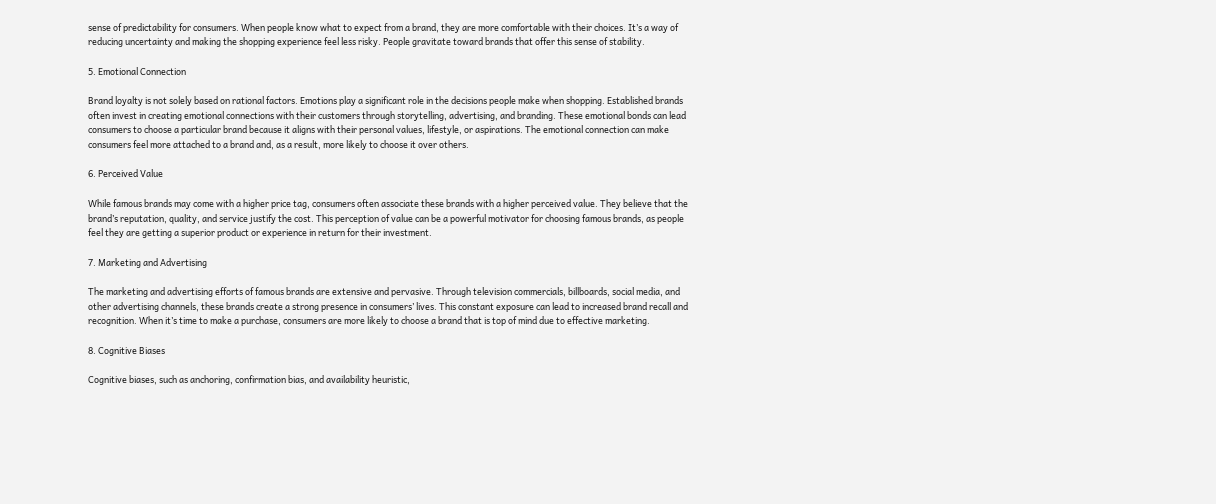sense of predictability for consumers. When people know what to expect from a brand, they are more comfortable with their choices. It’s a way of reducing uncertainty and making the shopping experience feel less risky. People gravitate toward brands that offer this sense of stability.

5. Emotional Connection

Brand loyalty is not solely based on rational factors. Emotions play a significant role in the decisions people make when shopping. Established brands often invest in creating emotional connections with their customers through storytelling, advertising, and branding. These emotional bonds can lead consumers to choose a particular brand because it aligns with their personal values, lifestyle, or aspirations. The emotional connection can make consumers feel more attached to a brand and, as a result, more likely to choose it over others.

6. Perceived Value

While famous brands may come with a higher price tag, consumers often associate these brands with a higher perceived value. They believe that the brand’s reputation, quality, and service justify the cost. This perception of value can be a powerful motivator for choosing famous brands, as people feel they are getting a superior product or experience in return for their investment.

7. Marketing and Advertising

The marketing and advertising efforts of famous brands are extensive and pervasive. Through television commercials, billboards, social media, and other advertising channels, these brands create a strong presence in consumers’ lives. This constant exposure can lead to increased brand recall and recognition. When it’s time to make a purchase, consumers are more likely to choose a brand that is top of mind due to effective marketing.

8. Cognitive Biases

Cognitive biases, such as anchoring, confirmation bias, and availability heuristic,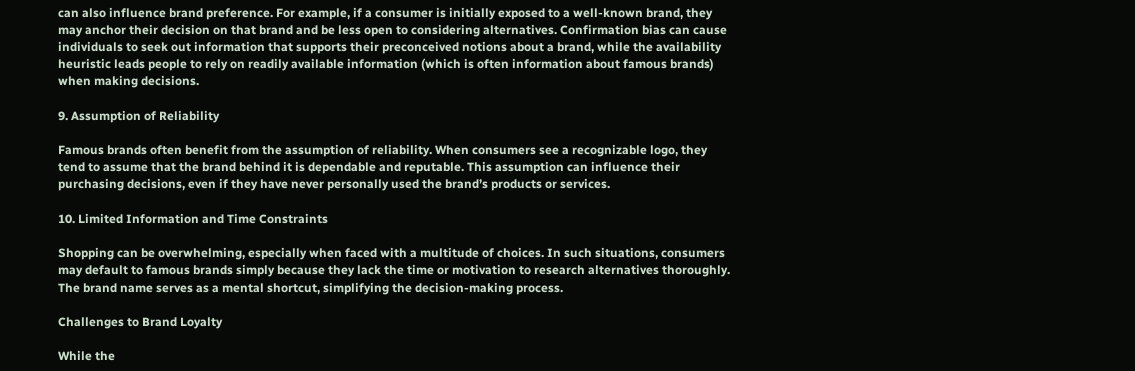can also influence brand preference. For example, if a consumer is initially exposed to a well-known brand, they may anchor their decision on that brand and be less open to considering alternatives. Confirmation bias can cause individuals to seek out information that supports their preconceived notions about a brand, while the availability heuristic leads people to rely on readily available information (which is often information about famous brands) when making decisions.

9. Assumption of Reliability

Famous brands often benefit from the assumption of reliability. When consumers see a recognizable logo, they tend to assume that the brand behind it is dependable and reputable. This assumption can influence their purchasing decisions, even if they have never personally used the brand’s products or services.

10. Limited Information and Time Constraints

Shopping can be overwhelming, especially when faced with a multitude of choices. In such situations, consumers may default to famous brands simply because they lack the time or motivation to research alternatives thoroughly. The brand name serves as a mental shortcut, simplifying the decision-making process.

Challenges to Brand Loyalty

While the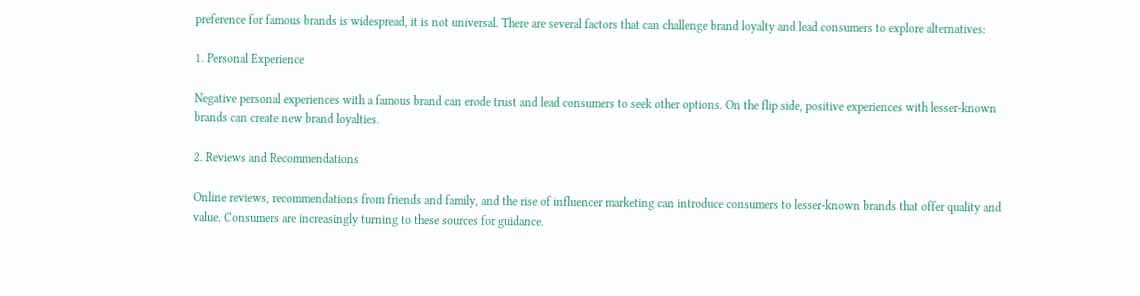preference for famous brands is widespread, it is not universal. There are several factors that can challenge brand loyalty and lead consumers to explore alternatives:

1. Personal Experience

Negative personal experiences with a famous brand can erode trust and lead consumers to seek other options. On the flip side, positive experiences with lesser-known brands can create new brand loyalties.

2. Reviews and Recommendations

Online reviews, recommendations from friends and family, and the rise of influencer marketing can introduce consumers to lesser-known brands that offer quality and value. Consumers are increasingly turning to these sources for guidance.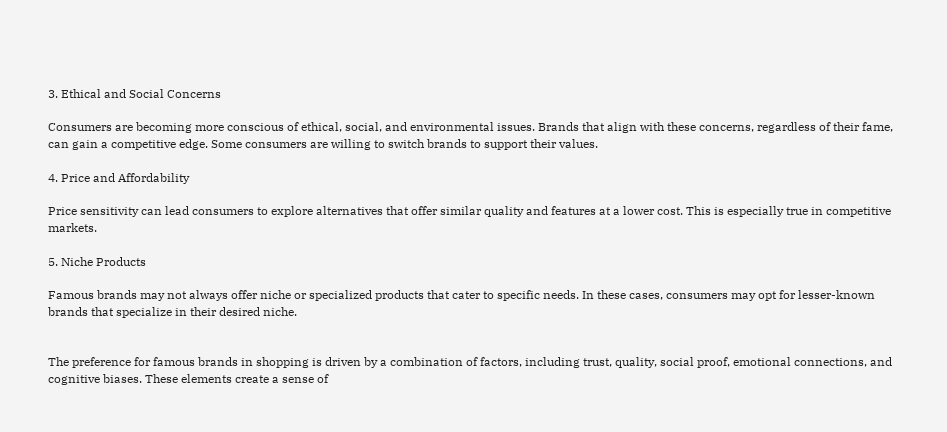3. Ethical and Social Concerns

Consumers are becoming more conscious of ethical, social, and environmental issues. Brands that align with these concerns, regardless of their fame, can gain a competitive edge. Some consumers are willing to switch brands to support their values.

4. Price and Affordability

Price sensitivity can lead consumers to explore alternatives that offer similar quality and features at a lower cost. This is especially true in competitive markets.

5. Niche Products

Famous brands may not always offer niche or specialized products that cater to specific needs. In these cases, consumers may opt for lesser-known brands that specialize in their desired niche.


The preference for famous brands in shopping is driven by a combination of factors, including trust, quality, social proof, emotional connections, and cognitive biases. These elements create a sense of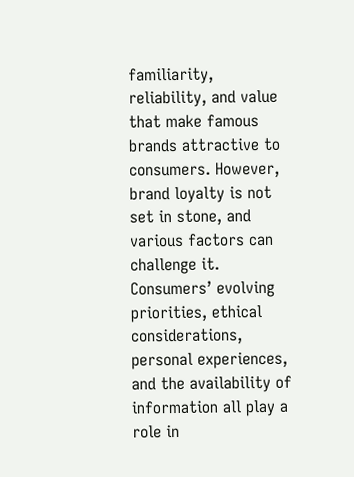familiarity, reliability, and value that make famous brands attractive to consumers. However, brand loyalty is not set in stone, and various factors can challenge it. Consumers’ evolving priorities, ethical considerations, personal experiences, and the availability of information all play a role in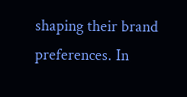shaping their brand preferences. In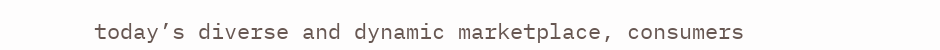today’s diverse and dynamic marketplace, consumers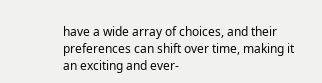have a wide array of choices, and their preferences can shift over time, making it an exciting and ever-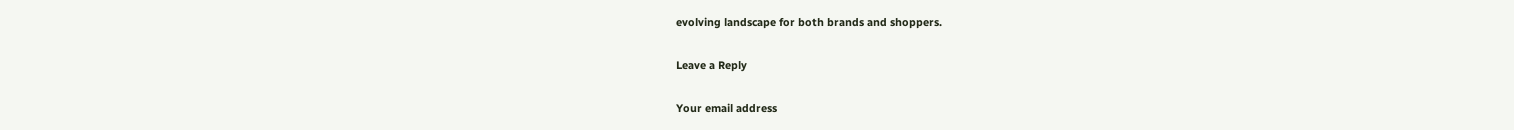evolving landscape for both brands and shoppers.

Leave a Reply

Your email address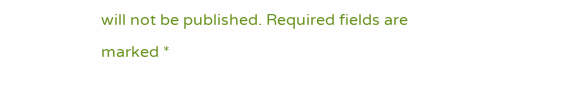will not be published. Required fields are marked *